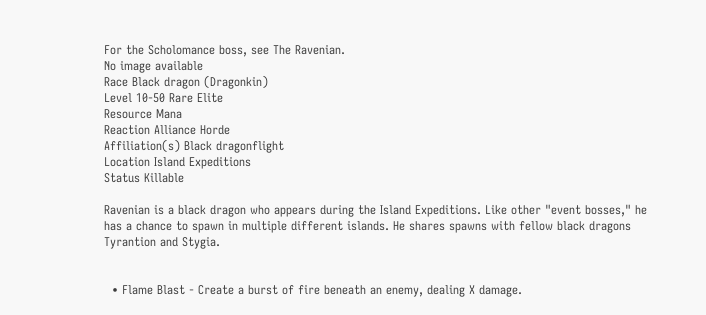For the Scholomance boss, see The Ravenian.
No image available
Race Black dragon (Dragonkin)
Level 10-50 Rare Elite
Resource Mana
Reaction Alliance Horde
Affiliation(s) Black dragonflight
Location Island Expeditions
Status Killable

Ravenian is a black dragon who appears during the Island Expeditions. Like other "event bosses," he has a chance to spawn in multiple different islands. He shares spawns with fellow black dragons Tyrantion and Stygia.


  • Flame Blast - Create a burst of fire beneath an enemy, dealing X damage.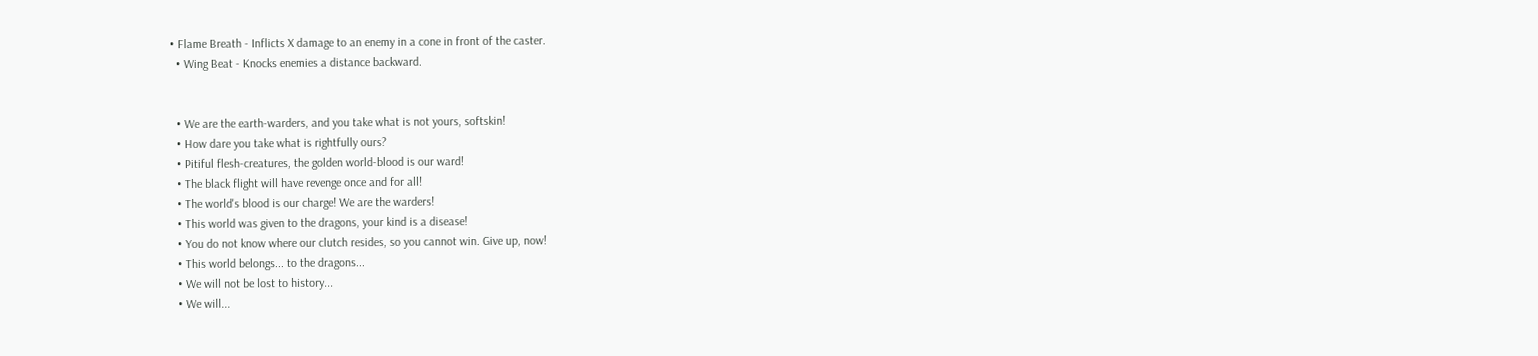• Flame Breath - Inflicts X damage to an enemy in a cone in front of the caster.
  • Wing Beat - Knocks enemies a distance backward.


  • We are the earth-warders, and you take what is not yours, softskin!
  • How dare you take what is rightfully ours?
  • Pitiful flesh-creatures, the golden world-blood is our ward!
  • The black flight will have revenge once and for all!
  • The world's blood is our charge! We are the warders!
  • This world was given to the dragons, your kind is a disease!
  • You do not know where our clutch resides, so you cannot win. Give up, now!
  • This world belongs... to the dragons...
  • We will not be lost to history...
  • We will...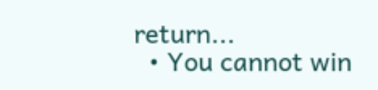return...
  • You cannot win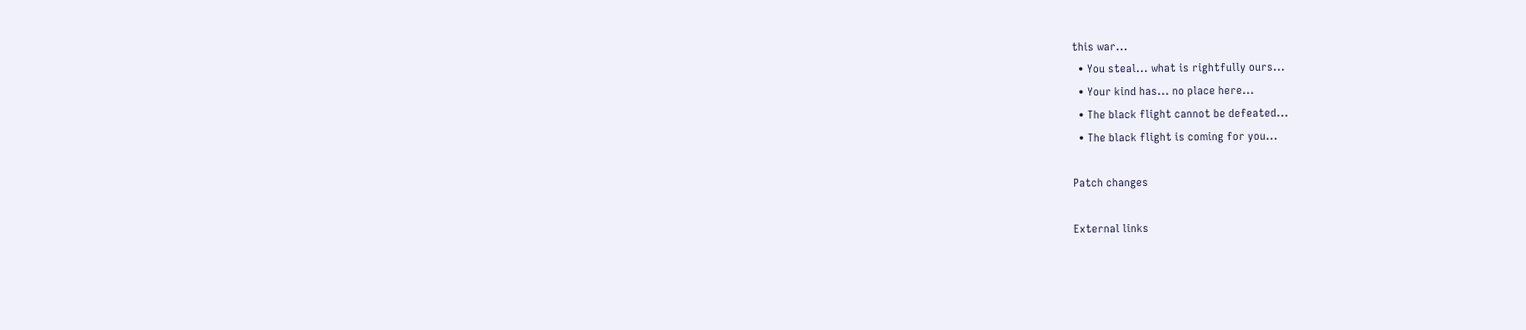this war...
  • You steal... what is rightfully ours...
  • Your kind has... no place here...
  • The black flight cannot be defeated...
  • The black flight is coming for you...

Patch changes

External links